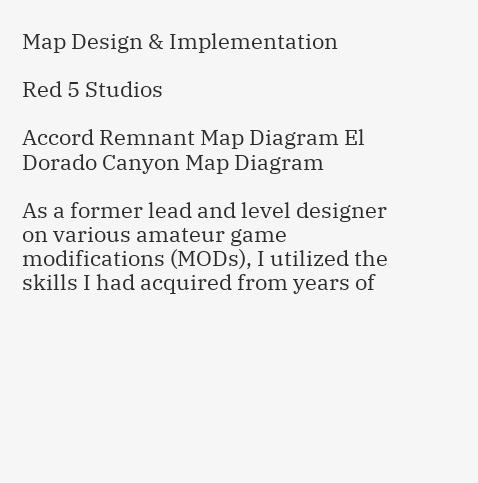Map Design & Implementation

Red 5 Studios

Accord Remnant Map Diagram El Dorado Canyon Map Diagram

As a former lead and level designer on various amateur game modifications (MODs), I utilized the skills I had acquired from years of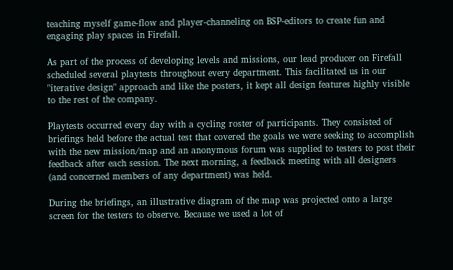teaching myself game-flow and player-channeling on BSP-editors to create fun and engaging play spaces in Firefall.

As part of the process of developing levels and missions, our lead producer on Firefall scheduled several playtests throughout every department. This facilitated us in our "iterative design" approach and like the posters, it kept all design features highly visible to the rest of the company.

Playtests occurred every day with a cycling roster of participants. They consisted of briefings held before the actual test that covered the goals we were seeking to accomplish with the new mission/map and an anonymous forum was supplied to testers to post their feedback after each session. The next morning, a feedback meeting with all designers (and concerned members of any department) was held.

During the briefings, an illustrative diagram of the map was projected onto a large screen for the testers to observe. Because we used a lot of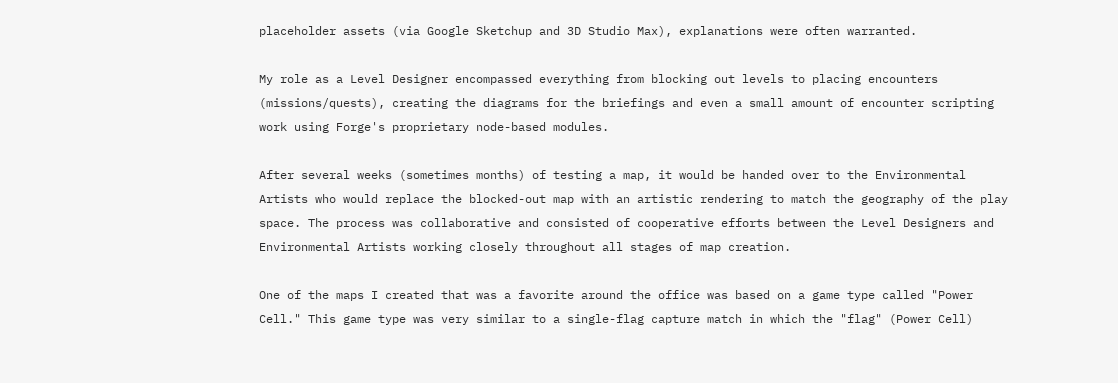placeholder assets (via Google Sketchup and 3D Studio Max), explanations were often warranted.

My role as a Level Designer encompassed everything from blocking out levels to placing encounters (missions/quests), creating the diagrams for the briefings and even a small amount of encounter scripting work using Forge's proprietary node-based modules.

After several weeks (sometimes months) of testing a map, it would be handed over to the Environmental Artists who would replace the blocked-out map with an artistic rendering to match the geography of the play space. The process was collaborative and consisted of cooperative efforts between the Level Designers and Environmental Artists working closely throughout all stages of map creation.

One of the maps I created that was a favorite around the office was based on a game type called "Power Cell." This game type was very similar to a single-flag capture match in which the "flag" (Power Cell)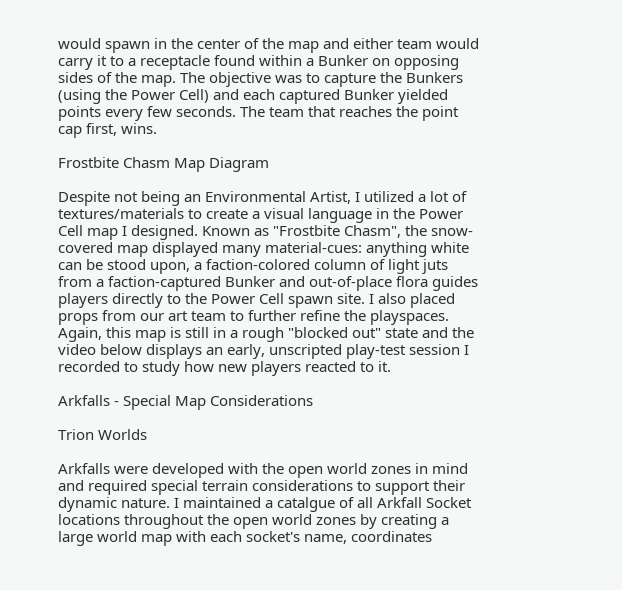would spawn in the center of the map and either team would carry it to a receptacle found within a Bunker on opposing sides of the map. The objective was to capture the Bunkers (using the Power Cell) and each captured Bunker yielded points every few seconds. The team that reaches the point cap first, wins.

Frostbite Chasm Map Diagram

Despite not being an Environmental Artist, I utilized a lot of textures/materials to create a visual language in the Power Cell map I designed. Known as "Frostbite Chasm", the snow-covered map displayed many material-cues: anything white can be stood upon, a faction-colored column of light juts from a faction-captured Bunker and out-of-place flora guides players directly to the Power Cell spawn site. I also placed props from our art team to further refine the playspaces. Again, this map is still in a rough "blocked out" state and the video below displays an early, unscripted play-test session I recorded to study how new players reacted to it.

Arkfalls - Special Map Considerations

Trion Worlds

Arkfalls were developed with the open world zones in mind and required special terrain considerations to support their dynamic nature. I maintained a catalgue of all Arkfall Socket locations throughout the open world zones by creating a large world map with each socket's name, coordinates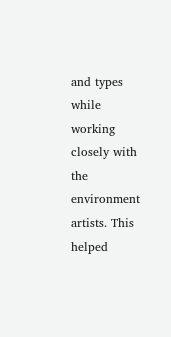and types while working closely with the environment artists. This helped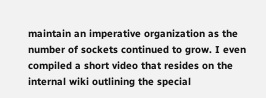maintain an imperative organization as the number of sockets continued to grow. I even compiled a short video that resides on the internal wiki outlining the special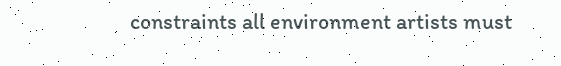constraints all environment artists must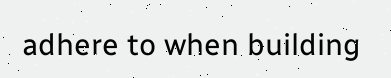adhere to when building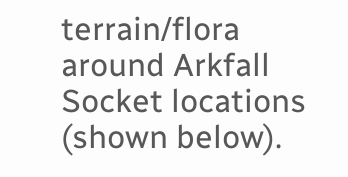terrain/flora around Arkfall Socket locations (shown below).